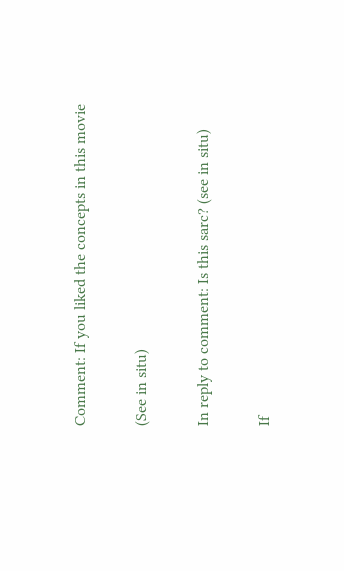Comment: If you liked the concepts in this movie

(See in situ)

In reply to comment: Is this sarc? (see in situ)

If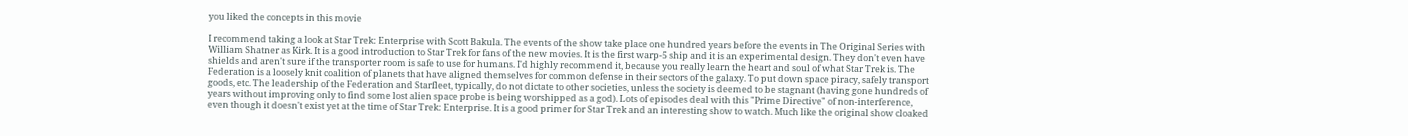you liked the concepts in this movie

I recommend taking a look at Star Trek: Enterprise with Scott Bakula. The events of the show take place one hundred years before the events in The Original Series with William Shatner as Kirk. It is a good introduction to Star Trek for fans of the new movies. It is the first warp-5 ship and it is an experimental design. They don't even have shields and aren't sure if the transporter room is safe to use for humans. I'd highly recommend it, because you really learn the heart and soul of what Star Trek is. The Federation is a loosely knit coalition of planets that have aligned themselves for common defense in their sectors of the galaxy. To put down space piracy, safely transport goods, etc. The leadership of the Federation and Starfleet, typically, do not dictate to other societies, unless the society is deemed to be stagnant (having gone hundreds of years without improving only to find some lost alien space probe is being worshipped as a god). Lots of episodes deal with this "Prime Directive" of non-interference, even though it doesn't exist yet at the time of Star Trek: Enterprise. It is a good primer for Star Trek and an interesting show to watch. Much like the original show cloaked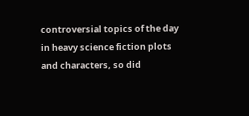controversial topics of the day in heavy science fiction plots and characters, so did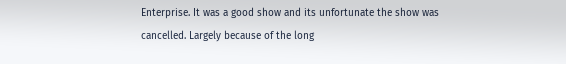Enterprise. It was a good show and its unfortunate the show was cancelled. Largely because of the long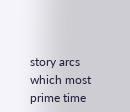story arcs which most prime time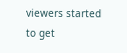viewers started to get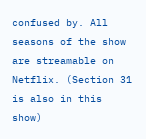confused by. All seasons of the show are streamable on Netflix. (Section 31 is also in this show)